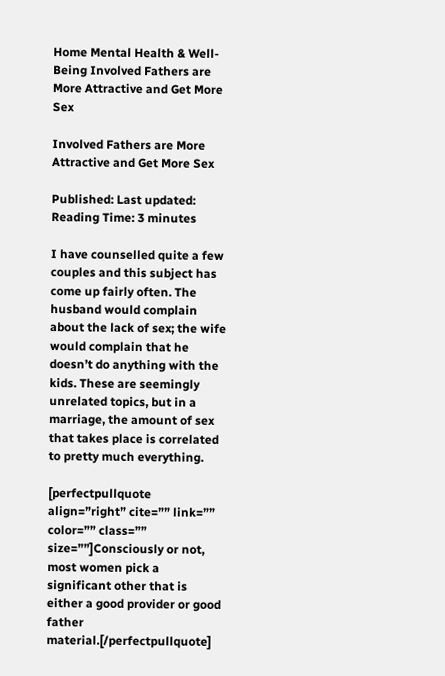Home Mental Health & Well-Being Involved Fathers are More Attractive and Get More Sex

Involved Fathers are More Attractive and Get More Sex

Published: Last updated:
Reading Time: 3 minutes

I have counselled quite a few couples and this subject has come up fairly often. The husband would complain about the lack of sex; the wife would complain that he doesn’t do anything with the kids. These are seemingly unrelated topics, but in a marriage, the amount of sex that takes place is correlated to pretty much everything.

[perfectpullquote align=”right” cite=”” link=”” color=”” class=”” size=””]Consciously or not, most women pick a significant other that is either a good provider or good father material.[/perfectpullquote]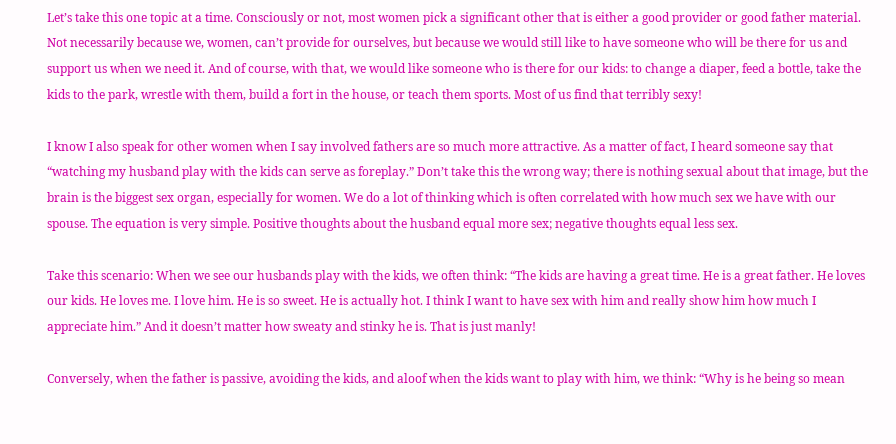Let’s take this one topic at a time. Consciously or not, most women pick a significant other that is either a good provider or good father material. Not necessarily because we, women, can’t provide for ourselves, but because we would still like to have someone who will be there for us and support us when we need it. And of course, with that, we would like someone who is there for our kids: to change a diaper, feed a bottle, take the kids to the park, wrestle with them, build a fort in the house, or teach them sports. Most of us find that terribly sexy!

I know I also speak for other women when I say involved fathers are so much more attractive. As a matter of fact, I heard someone say that “watching my husband play with the kids can serve as foreplay.” Don’t take this the wrong way; there is nothing sexual about that image, but the brain is the biggest sex organ, especially for women. We do a lot of thinking which is often correlated with how much sex we have with our spouse. The equation is very simple. Positive thoughts about the husband equal more sex; negative thoughts equal less sex.

Take this scenario: When we see our husbands play with the kids, we often think: “The kids are having a great time. He is a great father. He loves our kids. He loves me. I love him. He is so sweet. He is actually hot. I think I want to have sex with him and really show him how much I appreciate him.” And it doesn’t matter how sweaty and stinky he is. That is just manly!

Conversely, when the father is passive, avoiding the kids, and aloof when the kids want to play with him, we think: “Why is he being so mean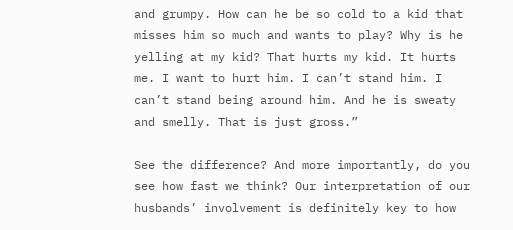and grumpy. How can he be so cold to a kid that misses him so much and wants to play? Why is he yelling at my kid? That hurts my kid. It hurts me. I want to hurt him. I can’t stand him. I can’t stand being around him. And he is sweaty and smelly. That is just gross.”

See the difference? And more importantly, do you see how fast we think? Our interpretation of our husbands’ involvement is definitely key to how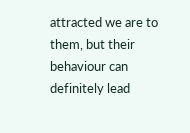attracted we are to them, but their behaviour can definitely lead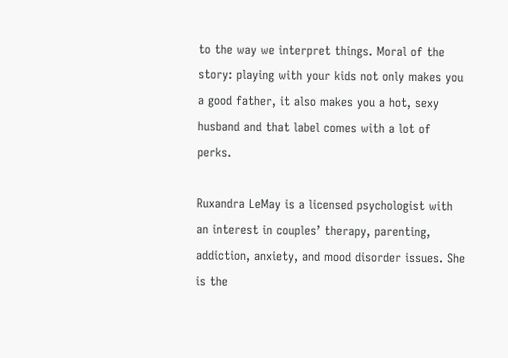to the way we interpret things. Moral of the story: playing with your kids not only makes you a good father, it also makes you a hot, sexy husband and that label comes with a lot of perks.

Ruxandra LeMay is a licensed psychologist with an interest in couples’ therapy, parenting, addiction, anxiety, and mood disorder issues. She is the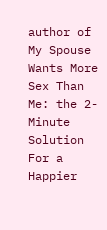author of My Spouse Wants More Sex Than Me: the 2-Minute Solution For a Happier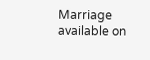Marriage available on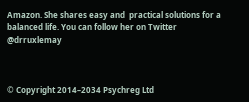Amazon. She shares easy and  practical solutions for a balanced life. You can follow her on Twitter @drruxlemay



© Copyright 2014–2034 Psychreg Ltd